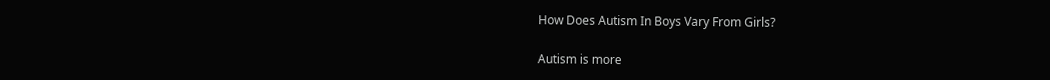How Does Autism In Boys Vary From Girls?

Autism is more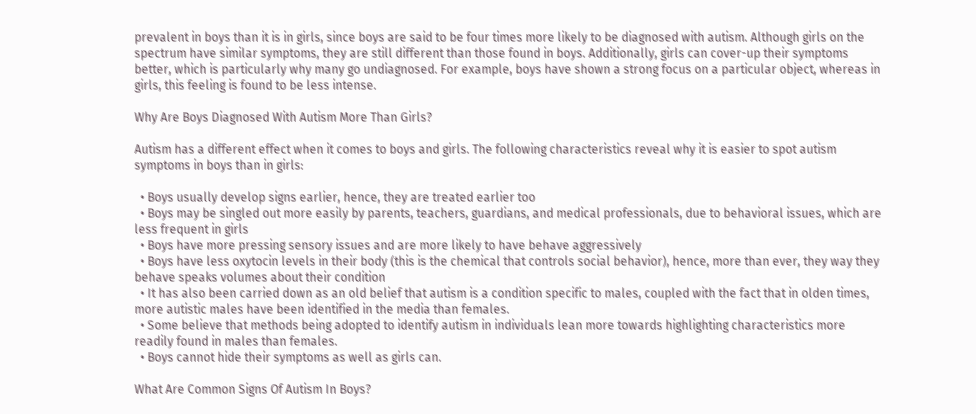prevalent in boys than it is in girls, since boys are said to be four times more likely to be diagnosed with autism. Although girls on the spectrum have similar symptoms, they are still different than those found in boys. Additionally, girls can cover-up their symptoms better, which is particularly why many go undiagnosed. For example, boys have shown a strong focus on a particular object, whereas in girls, this feeling is found to be less intense.

Why Are Boys Diagnosed With Autism More Than Girls?

Autism has a different effect when it comes to boys and girls. The following characteristics reveal why it is easier to spot autism symptoms in boys than in girls:

  • Boys usually develop signs earlier, hence, they are treated earlier too
  • Boys may be singled out more easily by parents, teachers, guardians, and medical professionals, due to behavioral issues, which are less frequent in girls
  • Boys have more pressing sensory issues and are more likely to have behave aggressively
  • Boys have less oxytocin levels in their body (this is the chemical that controls social behavior), hence, more than ever, they way they behave speaks volumes about their condition
  • It has also been carried down as an old belief that autism is a condition specific to males, coupled with the fact that in olden times, more autistic males have been identified in the media than females.
  • Some believe that methods being adopted to identify autism in individuals lean more towards highlighting characteristics more readily found in males than females.
  • Boys cannot hide their symptoms as well as girls can.

What Are Common Signs Of Autism In Boys?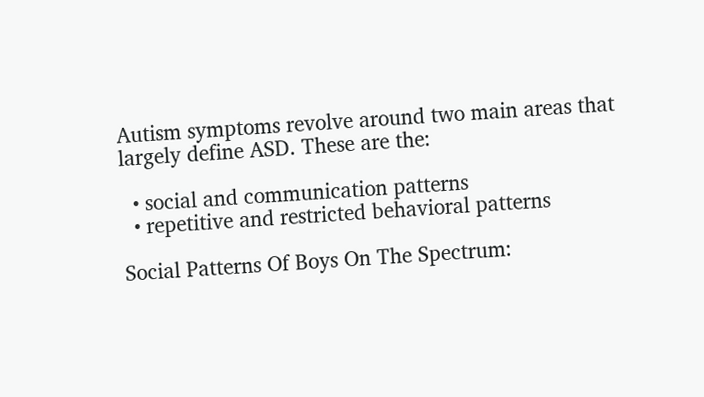Autism symptoms revolve around two main areas that largely define ASD. These are the:

  • social and communication patterns
  • repetitive and restricted behavioral patterns

Social Patterns Of Boys On The Spectrum: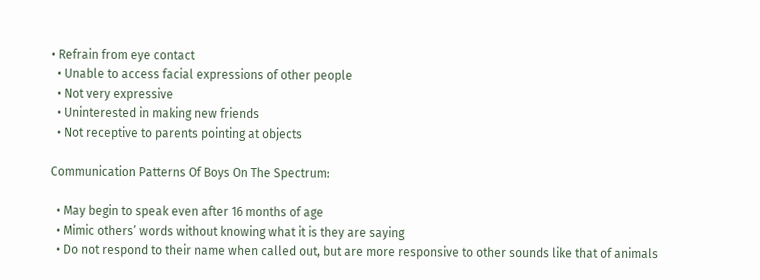• Refrain from eye contact
  • Unable to access facial expressions of other people
  • Not very expressive
  • Uninterested in making new friends
  • Not receptive to parents pointing at objects

Communication Patterns Of Boys On The Spectrum:

  • May begin to speak even after 16 months of age
  • Mimic others’ words without knowing what it is they are saying
  • Do not respond to their name when called out, but are more responsive to other sounds like that of animals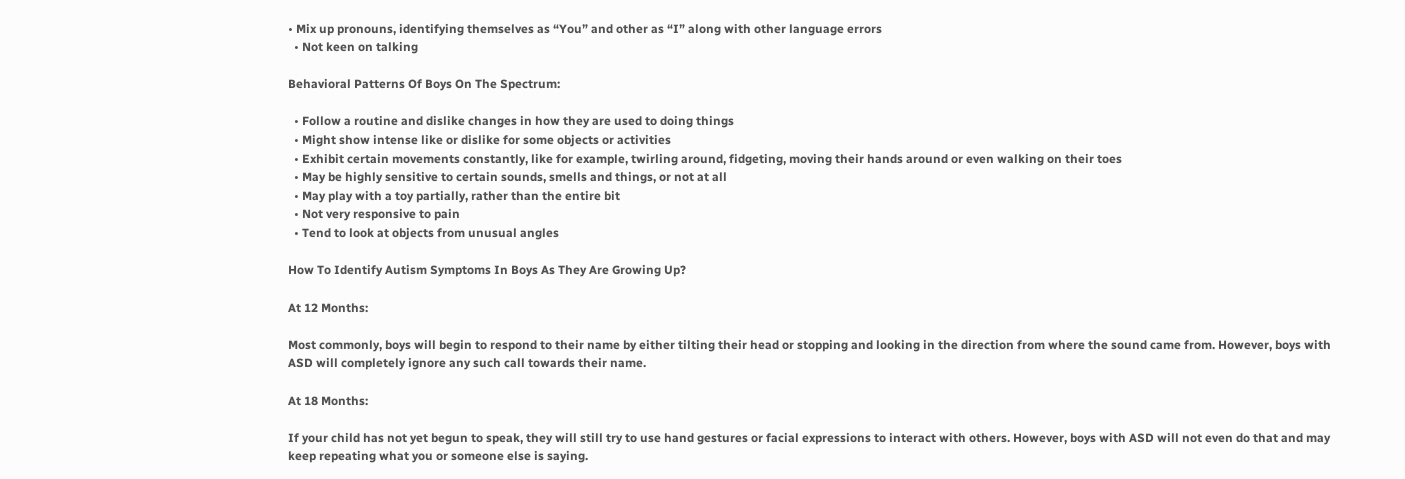• Mix up pronouns, identifying themselves as “You” and other as “I” along with other language errors
  • Not keen on talking

Behavioral Patterns Of Boys On The Spectrum:

  • Follow a routine and dislike changes in how they are used to doing things
  • Might show intense like or dislike for some objects or activities
  • Exhibit certain movements constantly, like for example, twirling around, fidgeting, moving their hands around or even walking on their toes
  • May be highly sensitive to certain sounds, smells and things, or not at all
  • May play with a toy partially, rather than the entire bit
  • Not very responsive to pain
  • Tend to look at objects from unusual angles

How To Identify Autism Symptoms In Boys As They Are Growing Up?

At 12 Months:

Most commonly, boys will begin to respond to their name by either tilting their head or stopping and looking in the direction from where the sound came from. However, boys with ASD will completely ignore any such call towards their name.

At 18 Months:

If your child has not yet begun to speak, they will still try to use hand gestures or facial expressions to interact with others. However, boys with ASD will not even do that and may keep repeating what you or someone else is saying.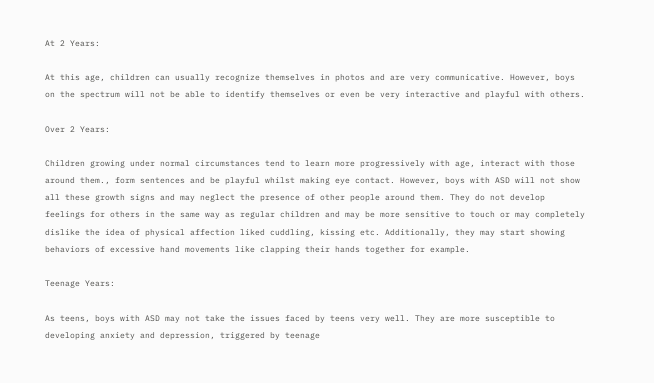At 2 Years:

At this age, children can usually recognize themselves in photos and are very communicative. However, boys on the spectrum will not be able to identify themselves or even be very interactive and playful with others.

Over 2 Years:

Children growing under normal circumstances tend to learn more progressively with age, interact with those around them., form sentences and be playful whilst making eye contact. However, boys with ASD will not show all these growth signs and may neglect the presence of other people around them. They do not develop feelings for others in the same way as regular children and may be more sensitive to touch or may completely dislike the idea of physical affection liked cuddling, kissing etc. Additionally, they may start showing behaviors of excessive hand movements like clapping their hands together for example.

Teenage Years:

As teens, boys with ASD may not take the issues faced by teens very well. They are more susceptible to developing anxiety and depression, triggered by teenage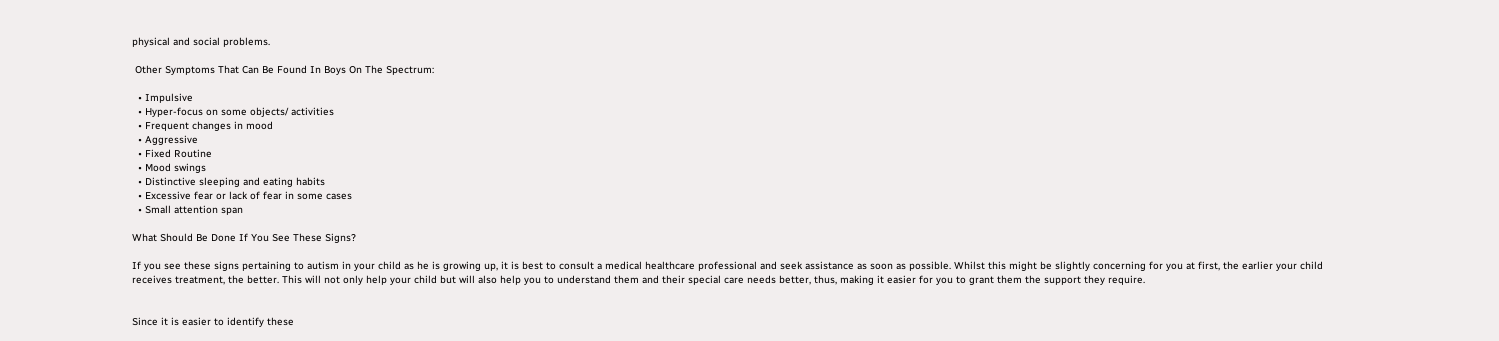physical and social problems.

 Other Symptoms That Can Be Found In Boys On The Spectrum:

  • Impulsive
  • Hyper-focus on some objects/ activities
  • Frequent changes in mood
  • Aggressive
  • Fixed Routine
  • Mood swings
  • Distinctive sleeping and eating habits
  • Excessive fear or lack of fear in some cases
  • Small attention span

What Should Be Done If You See These Signs?

If you see these signs pertaining to autism in your child as he is growing up, it is best to consult a medical healthcare professional and seek assistance as soon as possible. Whilst this might be slightly concerning for you at first, the earlier your child receives treatment, the better. This will not only help your child but will also help you to understand them and their special care needs better, thus, making it easier for you to grant them the support they require.


Since it is easier to identify these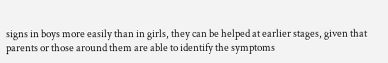signs in boys more easily than in girls, they can be helped at earlier stages, given that parents or those around them are able to identify the symptoms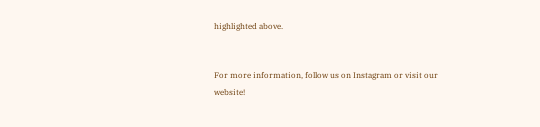highlighted above.


For more information, follow us on Instagram or visit our website!